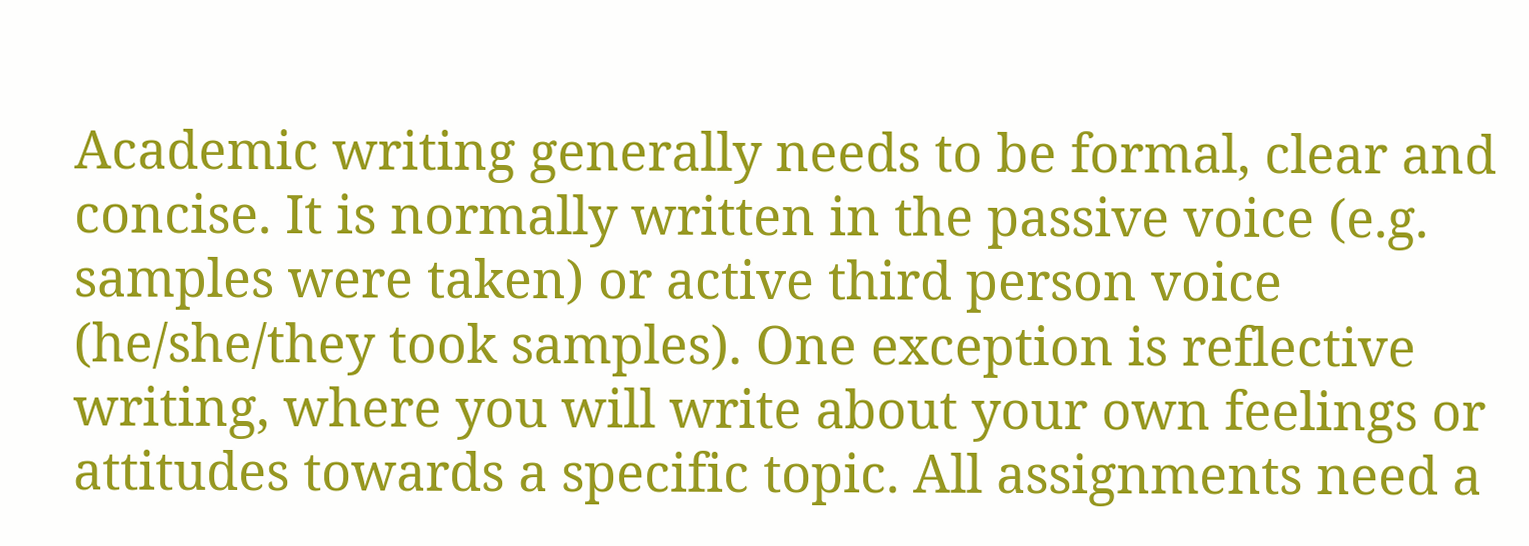Academic writing generally needs to be formal, clear and concise. It is normally written in the passive voice (e.g. samples were taken) or active third person voice (he/she/they took samples). One exception is reflective writing, where you will write about your own feelings or attitudes towards a specific topic. All assignments need a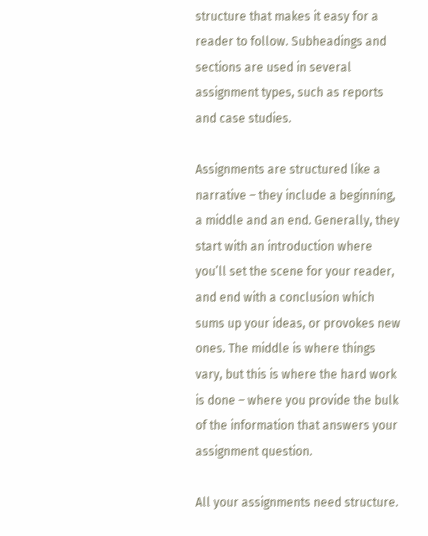structure that makes it easy for a reader to follow. Subheadings and sections are used in several assignment types, such as reports and case studies.

Assignments are structured like a narrative – they include a beginning, a middle and an end. Generally, they start with an introduction where you’ll set the scene for your reader, and end with a conclusion which sums up your ideas, or provokes new ones. The middle is where things vary, but this is where the hard work is done – where you provide the bulk of the information that answers your assignment question.

All your assignments need structure.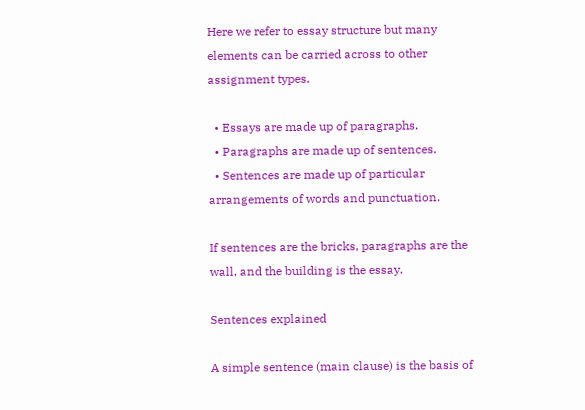Here we refer to essay structure but many elements can be carried across to other assignment types.

  • Essays are made up of paragraphs.
  • Paragraphs are made up of sentences.
  • Sentences are made up of particular arrangements of words and punctuation.

If sentences are the bricks, paragraphs are the wall, and the building is the essay.

Sentences explained

A simple sentence (main clause) is the basis of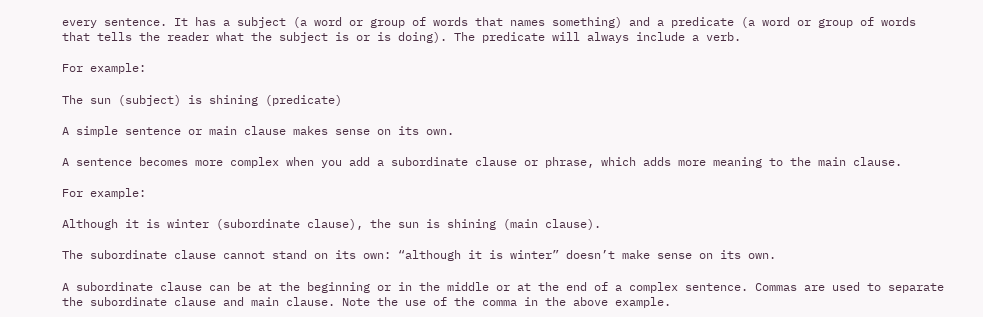every sentence. It has a subject (a word or group of words that names something) and a predicate (a word or group of words that tells the reader what the subject is or is doing). The predicate will always include a verb.

For example:

The sun (subject) is shining (predicate)

A simple sentence or main clause makes sense on its own.

A sentence becomes more complex when you add a subordinate clause or phrase, which adds more meaning to the main clause.

For example:

Although it is winter (subordinate clause), the sun is shining (main clause).

The subordinate clause cannot stand on its own: “although it is winter” doesn’t make sense on its own.

A subordinate clause can be at the beginning or in the middle or at the end of a complex sentence. Commas are used to separate the subordinate clause and main clause. Note the use of the comma in the above example.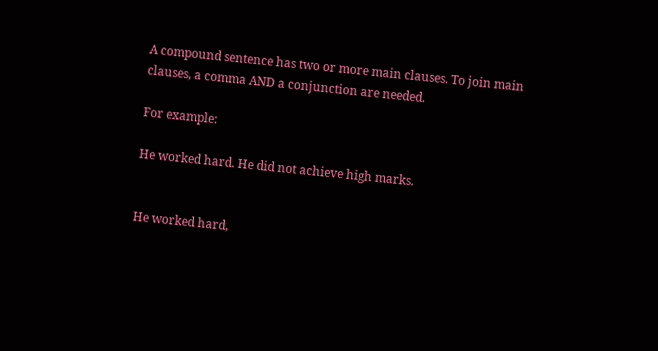A compound sentence has two or more main clauses. To join main clauses, a comma AND a conjunction are needed.

For example:

He worked hard. He did not achieve high marks.


He worked hard,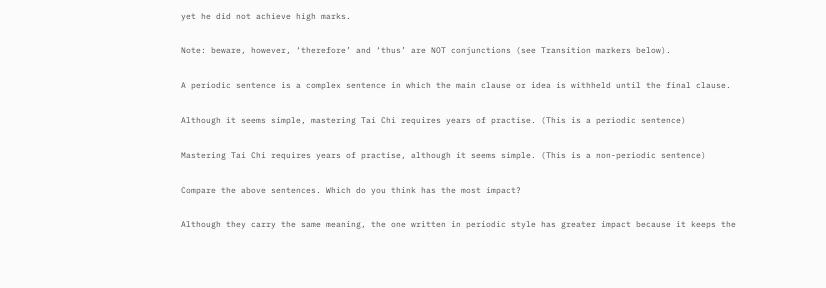yet he did not achieve high marks.

Note: beware, however, ‘therefore’ and ‘thus’ are NOT conjunctions (see Transition markers below).

A periodic sentence is a complex sentence in which the main clause or idea is withheld until the final clause.

Although it seems simple, mastering Tai Chi requires years of practise. (This is a periodic sentence)

Mastering Tai Chi requires years of practise, although it seems simple. (This is a non-periodic sentence)

Compare the above sentences. Which do you think has the most impact?

Although they carry the same meaning, the one written in periodic style has greater impact because it keeps the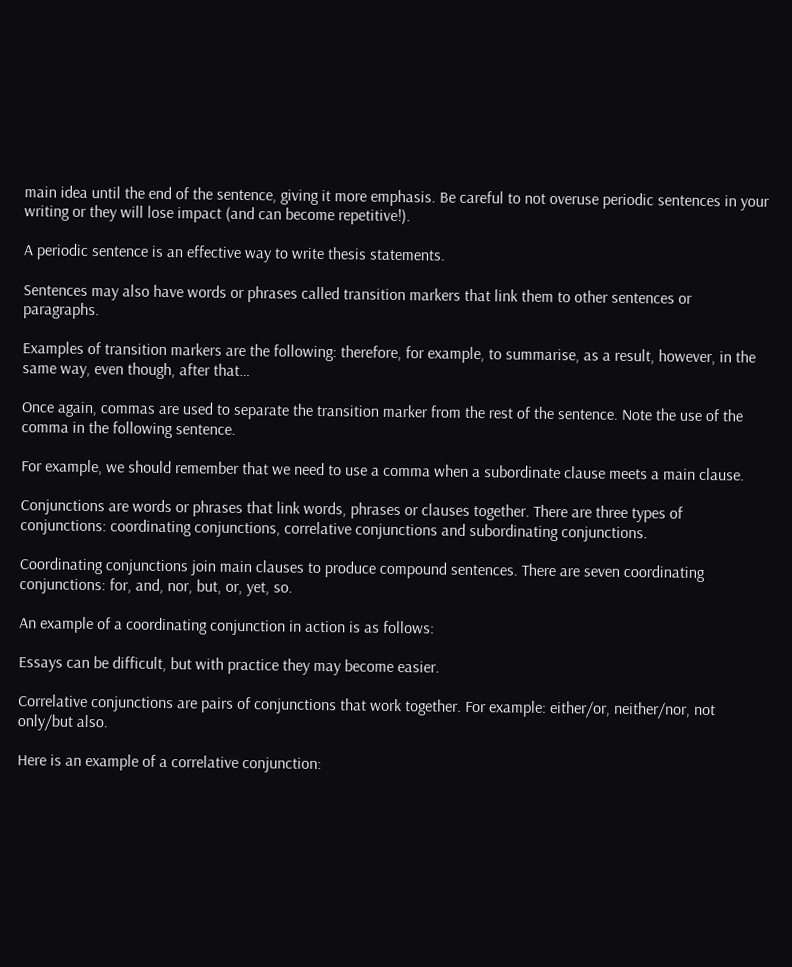main idea until the end of the sentence, giving it more emphasis. Be careful to not overuse periodic sentences in your writing or they will lose impact (and can become repetitive!).

A periodic sentence is an effective way to write thesis statements.

Sentences may also have words or phrases called transition markers that link them to other sentences or paragraphs.

Examples of transition markers are the following: therefore, for example, to summarise, as a result, however, in the same way, even though, after that…

Once again, commas are used to separate the transition marker from the rest of the sentence. Note the use of the comma in the following sentence.

For example, we should remember that we need to use a comma when a subordinate clause meets a main clause.

Conjunctions are words or phrases that link words, phrases or clauses together. There are three types of conjunctions: coordinating conjunctions, correlative conjunctions and subordinating conjunctions.

Coordinating conjunctions join main clauses to produce compound sentences. There are seven coordinating conjunctions: for, and, nor, but, or, yet, so.

An example of a coordinating conjunction in action is as follows:

Essays can be difficult, but with practice they may become easier.

Correlative conjunctions are pairs of conjunctions that work together. For example: either/or, neither/nor, not only/but also.

Here is an example of a correlative conjunction: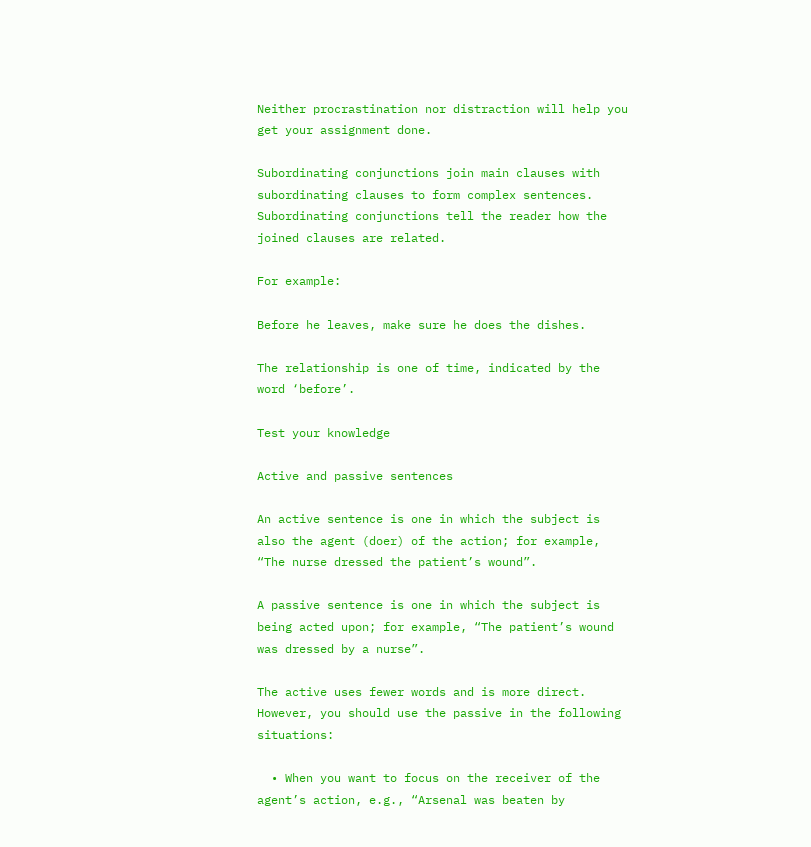Neither procrastination nor distraction will help you get your assignment done.

Subordinating conjunctions join main clauses with subordinating clauses to form complex sentences. Subordinating conjunctions tell the reader how the joined clauses are related.

For example:

Before he leaves, make sure he does the dishes.

The relationship is one of time, indicated by the word ‘before’.

Test your knowledge

Active and passive sentences

An active sentence is one in which the subject is also the agent (doer) of the action; for example, “The nurse dressed the patient’s wound”.

A passive sentence is one in which the subject is being acted upon; for example, “The patient’s wound was dressed by a nurse”.

The active uses fewer words and is more direct. However, you should use the passive in the following situations:

  • When you want to focus on the receiver of the agent’s action, e.g., “Arsenal was beaten by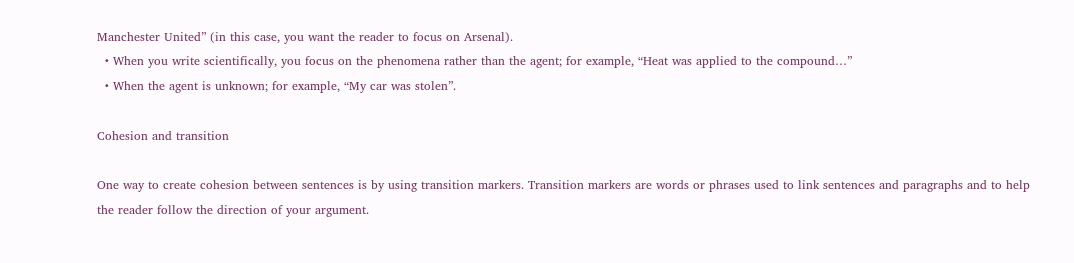Manchester United” (in this case, you want the reader to focus on Arsenal).
  • When you write scientifically, you focus on the phenomena rather than the agent; for example, “Heat was applied to the compound…”
  • When the agent is unknown; for example, “My car was stolen”.

Cohesion and transition

One way to create cohesion between sentences is by using transition markers. Transition markers are words or phrases used to link sentences and paragraphs and to help the reader follow the direction of your argument.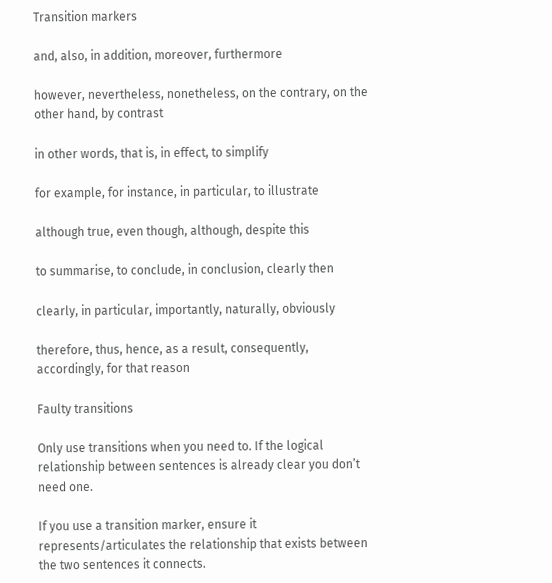Transition markers

and, also, in addition, moreover, furthermore

however, nevertheless, nonetheless, on the contrary, on the other hand, by contrast

in other words, that is, in effect, to simplify

for example, for instance, in particular, to illustrate

although true, even though, although, despite this

to summarise, to conclude, in conclusion, clearly then

clearly, in particular, importantly, naturally, obviously

therefore, thus, hence, as a result, consequently, accordingly, for that reason

Faulty transitions

Only use transitions when you need to. If the logical relationship between sentences is already clear you don’t need one.

If you use a transition marker, ensure it represents/articulates the relationship that exists between the two sentences it connects.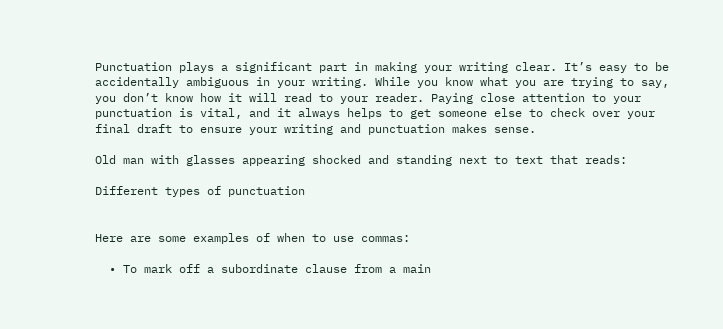Punctuation plays a significant part in making your writing clear. It’s easy to be accidentally ambiguous in your writing. While you know what you are trying to say, you don’t know how it will read to your reader. Paying close attention to your punctuation is vital, and it always helps to get someone else to check over your final draft to ensure your writing and punctuation makes sense.

Old man with glasses appearing shocked and standing next to text that reads:

Different types of punctuation


Here are some examples of when to use commas:

  • To mark off a subordinate clause from a main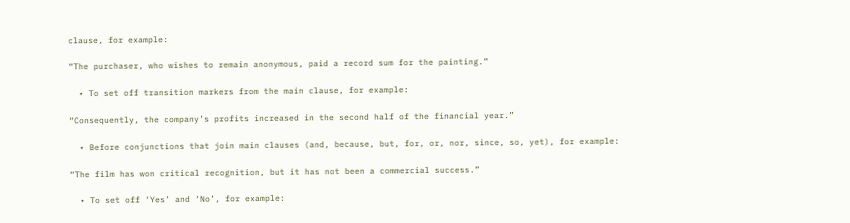clause, for example:

“The purchaser, who wishes to remain anonymous, paid a record sum for the painting.”

  • To set off transition markers from the main clause, for example:

“Consequently, the company’s profits increased in the second half of the financial year.”

  • Before conjunctions that join main clauses (and, because, but, for, or, nor, since, so, yet), for example:

“The film has won critical recognition, but it has not been a commercial success.”

  • To set off ‘Yes’ and ‘No’, for example: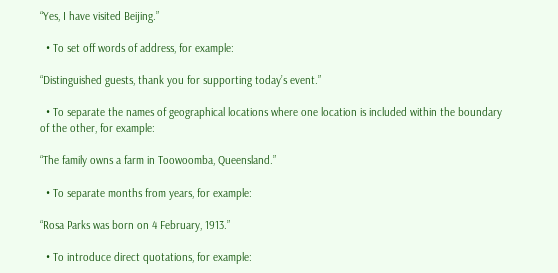“Yes, I have visited Beijing.”

  • To set off words of address, for example:

“Distinguished guests, thank you for supporting today’s event.”

  • To separate the names of geographical locations where one location is included within the boundary of the other, for example:

“The family owns a farm in Toowoomba, Queensland.”

  • To separate months from years, for example:

“Rosa Parks was born on 4 February, 1913.”

  • To introduce direct quotations, for example: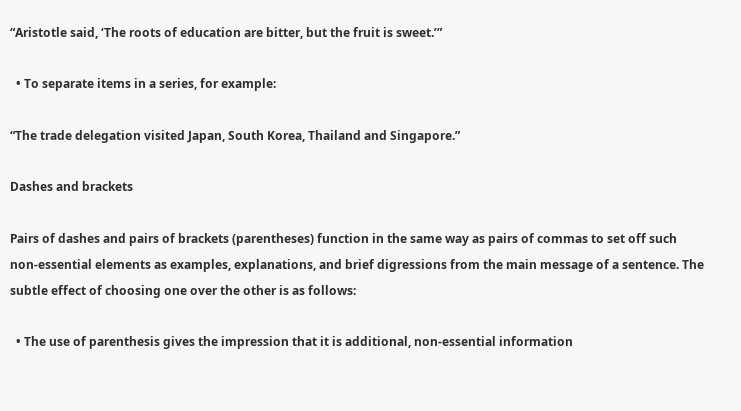“Aristotle said, ‘The roots of education are bitter, but the fruit is sweet.’”

  • To separate items in a series, for example:

“The trade delegation visited Japan, South Korea, Thailand and Singapore.”

Dashes and brackets

Pairs of dashes and pairs of brackets (parentheses) function in the same way as pairs of commas to set off such non-essential elements as examples, explanations, and brief digressions from the main message of a sentence. The subtle effect of choosing one over the other is as follows:

  • The use of parenthesis gives the impression that it is additional, non-essential information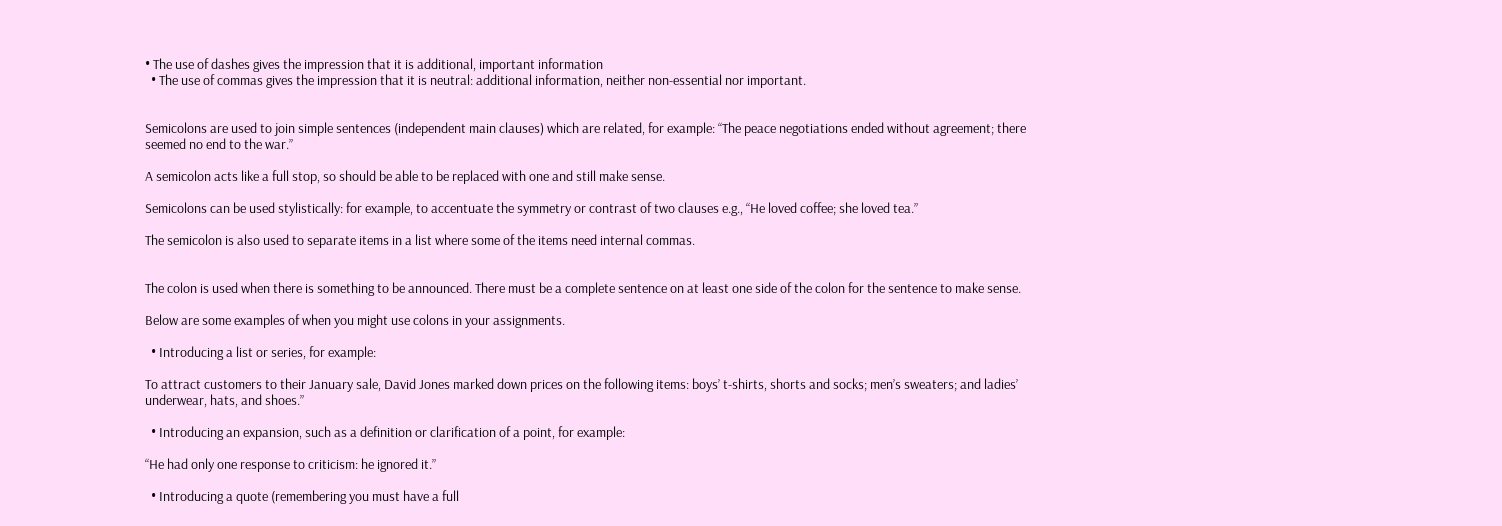• The use of dashes gives the impression that it is additional, important information
  • The use of commas gives the impression that it is neutral: additional information, neither non-essential nor important.


Semicolons are used to join simple sentences (independent main clauses) which are related, for example: “The peace negotiations ended without agreement; there seemed no end to the war.”

A semicolon acts like a full stop, so should be able to be replaced with one and still make sense.

Semicolons can be used stylistically: for example, to accentuate the symmetry or contrast of two clauses e.g., “He loved coffee; she loved tea.”

The semicolon is also used to separate items in a list where some of the items need internal commas.


The colon is used when there is something to be announced. There must be a complete sentence on at least one side of the colon for the sentence to make sense.

Below are some examples of when you might use colons in your assignments.

  • Introducing a list or series, for example:

To attract customers to their January sale, David Jones marked down prices on the following items: boys’ t-shirts, shorts and socks; men’s sweaters; and ladies’ underwear, hats, and shoes.”

  • Introducing an expansion, such as a definition or clarification of a point, for example:

“He had only one response to criticism: he ignored it.”

  • Introducing a quote (remembering you must have a full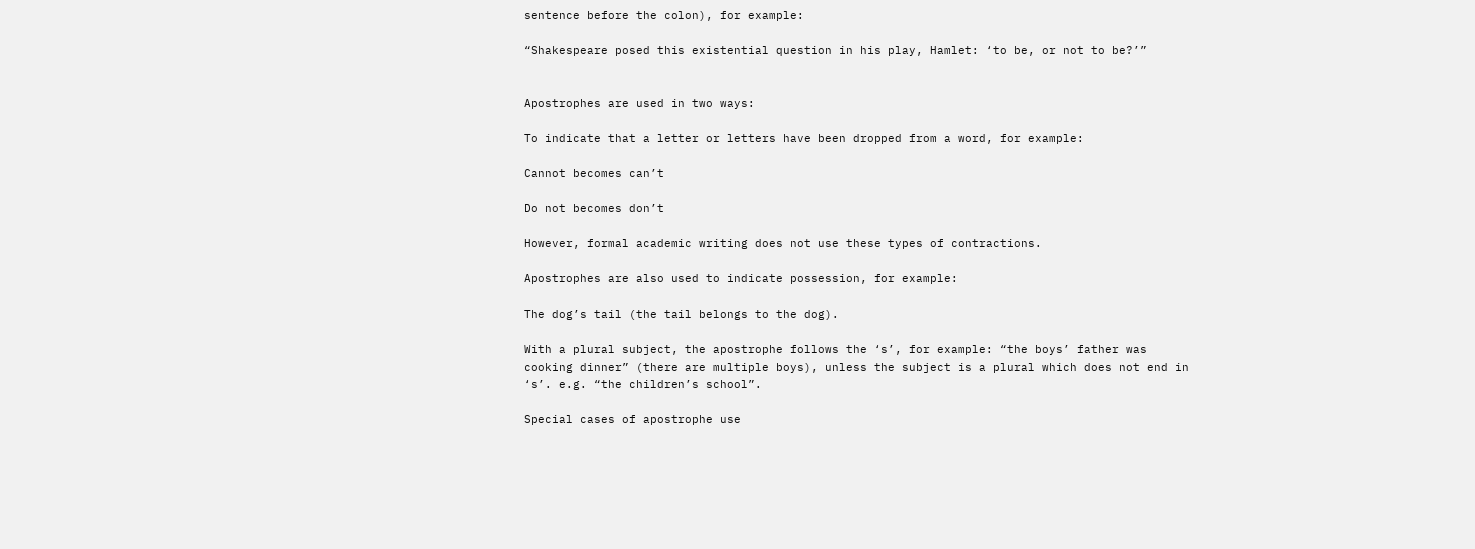sentence before the colon), for example:

“Shakespeare posed this existential question in his play, Hamlet: ‘to be, or not to be?’”


Apostrophes are used in two ways:

To indicate that a letter or letters have been dropped from a word, for example:

Cannot becomes can’t

Do not becomes don’t

However, formal academic writing does not use these types of contractions.

Apostrophes are also used to indicate possession, for example:

The dog’s tail (the tail belongs to the dog).

With a plural subject, the apostrophe follows the ‘s’, for example: “the boys’ father was cooking dinner” (there are multiple boys), unless the subject is a plural which does not end in ‘s’. e.g. “the children’s school”.

Special cases of apostrophe use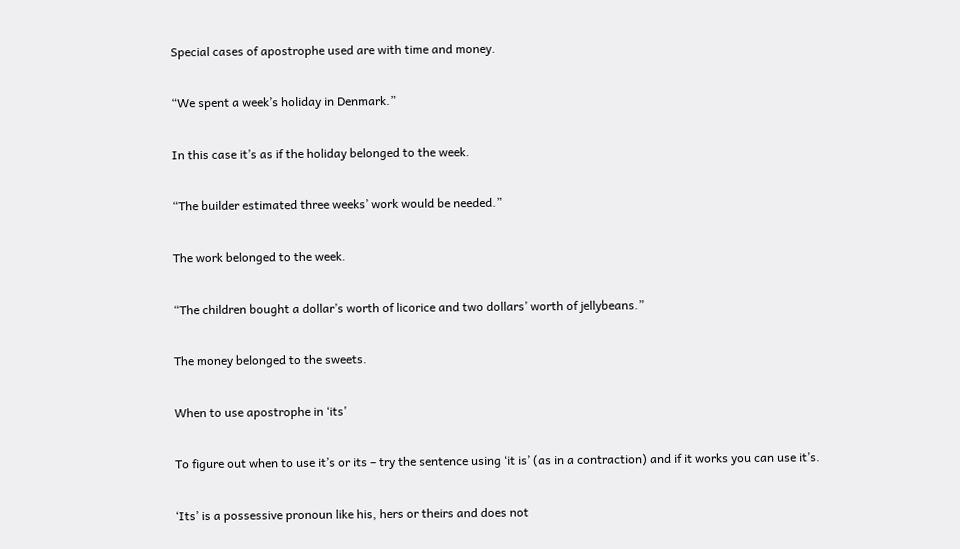Special cases of apostrophe used are with time and money.

“We spent a week’s holiday in Denmark.”

In this case it’s as if the holiday belonged to the week.

“The builder estimated three weeks’ work would be needed.”

The work belonged to the week.

“The children bought a dollar’s worth of licorice and two dollars’ worth of jellybeans.”

The money belonged to the sweets.

When to use apostrophe in ‘its’

To figure out when to use it’s or its – try the sentence using ‘it is’ (as in a contraction) and if it works you can use it’s.

‘Its’ is a possessive pronoun like his, hers or theirs and does not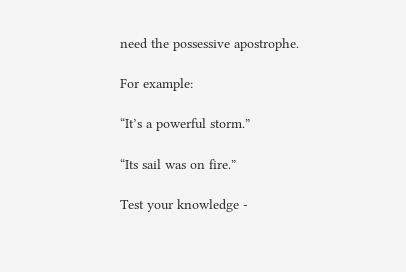need the possessive apostrophe.

For example:

“It’s a powerful storm.”

“Its sail was on fire.”

Test your knowledge -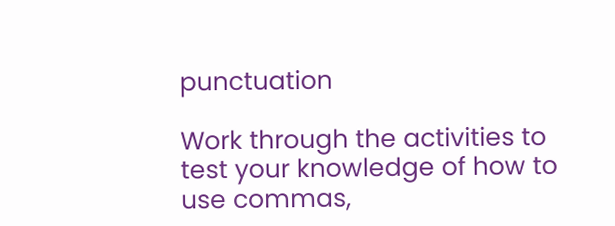punctuation

Work through the activities to test your knowledge of how to use commas,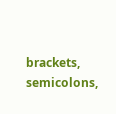brackets, semicolons,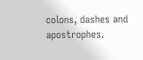colons, dashes and apostrophes.